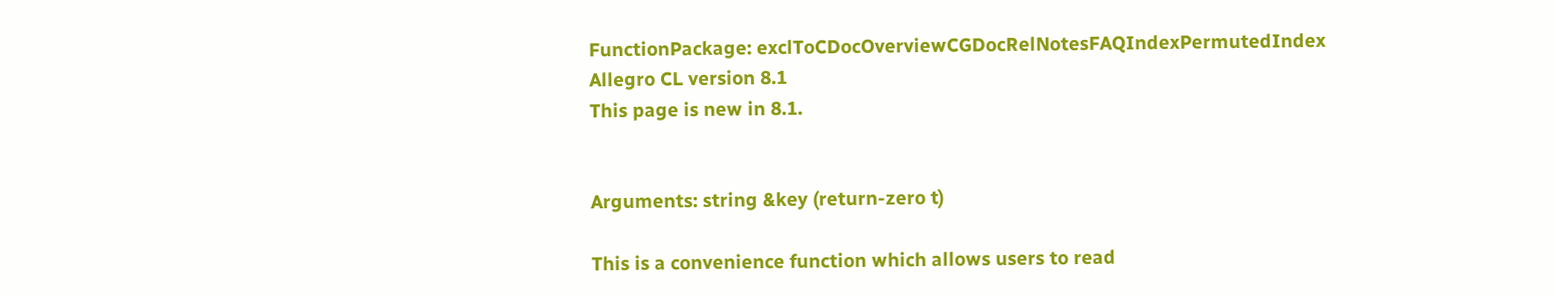FunctionPackage: exclToCDocOverviewCGDocRelNotesFAQIndexPermutedIndex
Allegro CL version 8.1
This page is new in 8.1.


Arguments: string &key (return-zero t)

This is a convenience function which allows users to read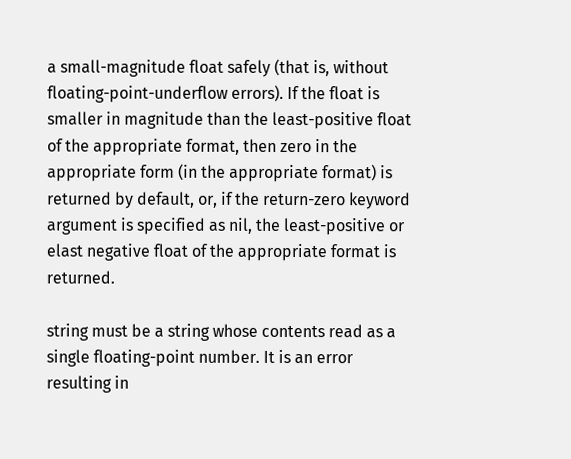a small-magnitude float safely (that is, without floating-point-underflow errors). If the float is smaller in magnitude than the least-positive float of the appropriate format, then zero in the appropriate form (in the appropriate format) is returned by default, or, if the return-zero keyword argument is specified as nil, the least-positive or elast negative float of the appropriate format is returned.

string must be a string whose contents read as a single floating-point number. It is an error resulting in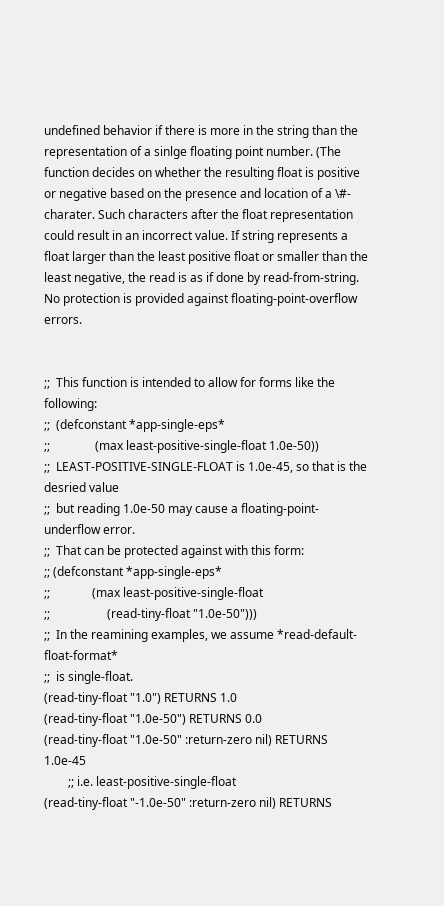undefined behavior if there is more in the string than the representation of a sinlge floating point number. (The function decides on whether the resulting float is positive or negative based on the presence and location of a \#- charater. Such characters after the float representation could result in an incorrect value. If string represents a float larger than the least positive float or smaller than the least negative, the read is as if done by read-from-string. No protection is provided against floating-point-overflow errors.


;;  This function is intended to allow for forms like the following:
;;  (defconstant *app-single-eps*
;;               (max least-positive-single-float 1.0e-50))
;;  LEAST-POSITIVE-SINGLE-FLOAT is 1.0e-45, so that is the desried value
;;  but reading 1.0e-50 may cause a floating-point-underflow error.
;;  That can be protected against with this form:
;; (defconstant *app-single-eps*
;;              (max least-positive-single-float
;;                   (read-tiny-float "1.0e-50")))
;;  In the reamining examples, we assume *read-default-float-format*
;;  is single-float.
(read-tiny-float "1.0") RETURNS 1.0
(read-tiny-float "1.0e-50") RETURNS 0.0
(read-tiny-float "1.0e-50" :return-zero nil) RETURNS 1.0e-45
        ;; i.e. least-positive-single-float
(read-tiny-float "-1.0e-50" :return-zero nil) RETURNS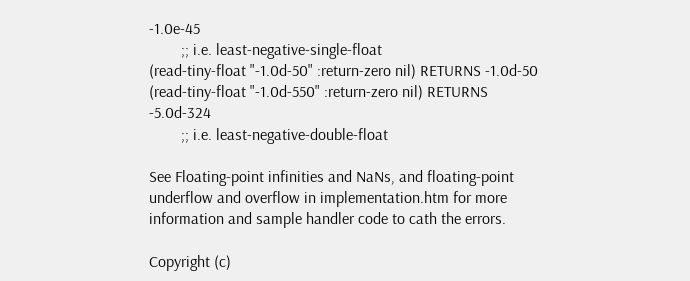-1.0e-45
        ;; i.e. least-negative-single-float
(read-tiny-float "-1.0d-50" :return-zero nil) RETURNS -1.0d-50
(read-tiny-float "-1.0d-550" :return-zero nil) RETURNS -5.0d-324
        ;; i.e. least-negative-double-float

See Floating-point infinities and NaNs, and floating-point underflow and overflow in implementation.htm for more information and sample handler code to cath the errors.

Copyright (c)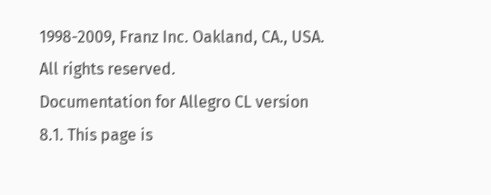1998-2009, Franz Inc. Oakland, CA., USA. All rights reserved.
Documentation for Allegro CL version 8.1. This page is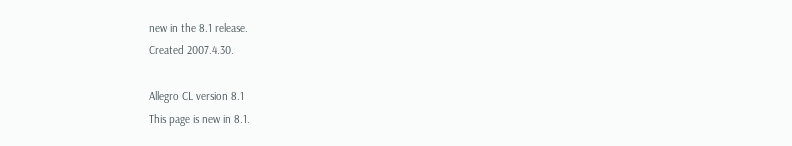new in the 8.1 release.
Created 2007.4.30.

Allegro CL version 8.1
This page is new in 8.1.